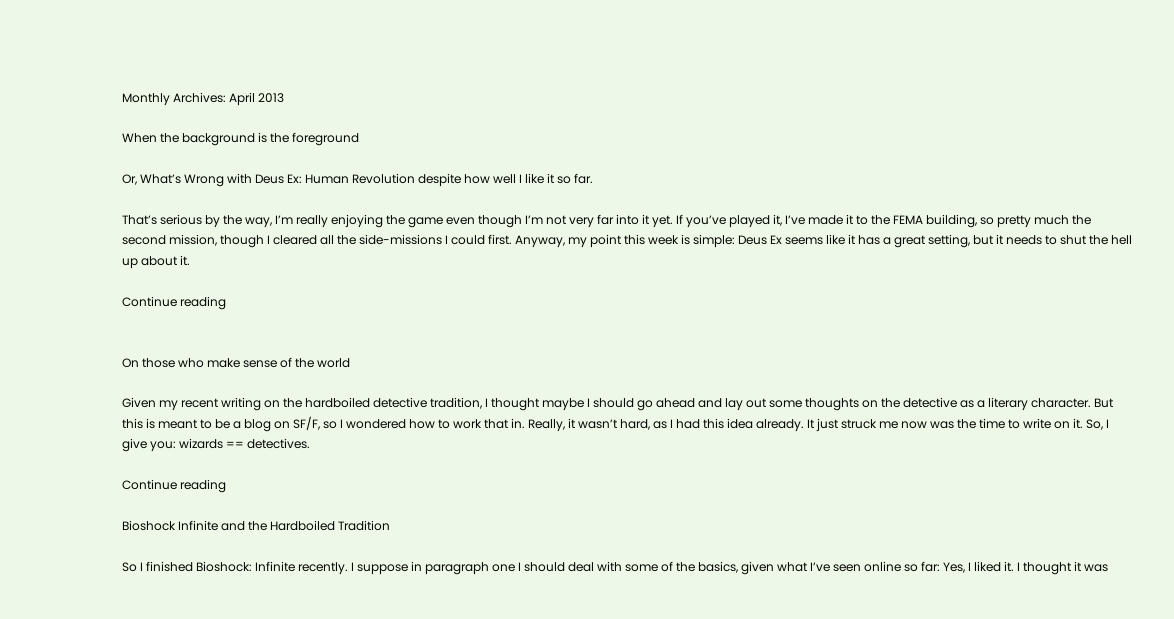Monthly Archives: April 2013

When the background is the foreground

Or, What’s Wrong with Deus Ex: Human Revolution despite how well I like it so far.

That’s serious by the way, I’m really enjoying the game even though I’m not very far into it yet. If you’ve played it, I’ve made it to the FEMA building, so pretty much the second mission, though I cleared all the side-missions I could first. Anyway, my point this week is simple: Deus Ex seems like it has a great setting, but it needs to shut the hell up about it.

Continue reading


On those who make sense of the world

Given my recent writing on the hardboiled detective tradition, I thought maybe I should go ahead and lay out some thoughts on the detective as a literary character. But this is meant to be a blog on SF/F, so I wondered how to work that in. Really, it wasn’t hard, as I had this idea already. It just struck me now was the time to write on it. So, I give you: wizards == detectives.

Continue reading

Bioshock Infinite and the Hardboiled Tradition

So I finished Bioshock: Infinite recently. I suppose in paragraph one I should deal with some of the basics, given what I’ve seen online so far: Yes, I liked it. I thought it was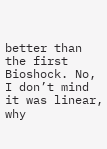better than the first Bioshock. No, I don’t mind it was linear, why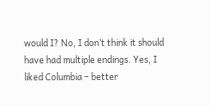would I? No, I don’t think it should have had multiple endings. Yes, I liked Columbia – better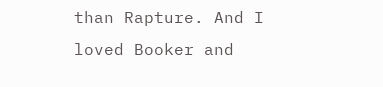than Rapture. And I loved Booker and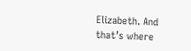Elizabeth. And that’s where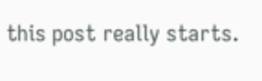this post really starts.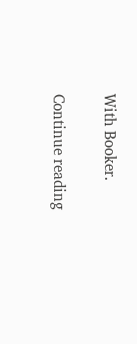With Booker.

Continue reading